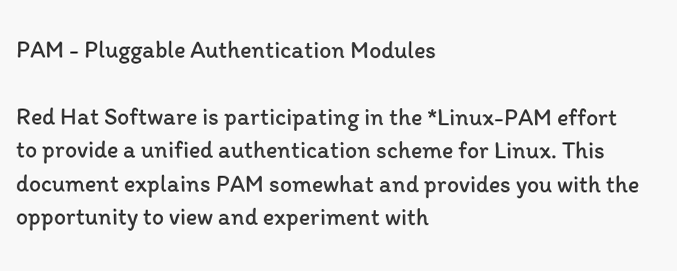PAM - Pluggable Authentication Modules

Red Hat Software is participating in the *Linux-PAM effort to provide a unified authentication scheme for Linux. This document explains PAM somewhat and provides you with the opportunity to view and experiment with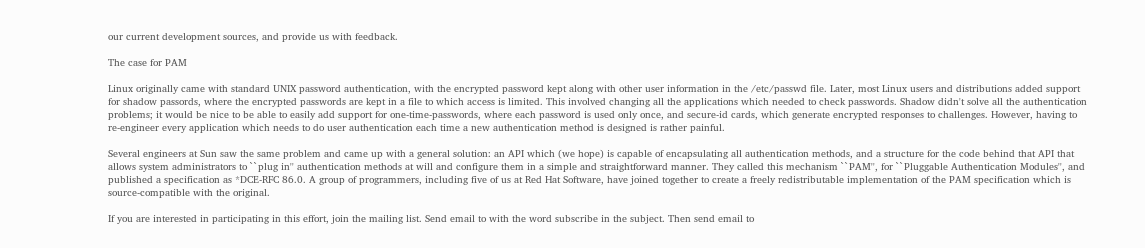our current development sources, and provide us with feedback.

The case for PAM

Linux originally came with standard UNIX password authentication, with the encrypted password kept along with other user information in the /etc/passwd file. Later, most Linux users and distributions added support for shadow passords, where the encrypted passwords are kept in a file to which access is limited. This involved changing all the applications which needed to check passwords. Shadow didn't solve all the authentication problems; it would be nice to be able to easily add support for one-time-passwords, where each password is used only once, and secure-id cards, which generate encrypted responses to challenges. However, having to re-engineer every application which needs to do user authentication each time a new authentication method is designed is rather painful.

Several engineers at Sun saw the same problem and came up with a general solution: an API which (we hope) is capable of encapsulating all authentication methods, and a structure for the code behind that API that allows system administrators to ``plug in'' authentication methods at will and configure them in a simple and straightforward manner. They called this mechanism ``PAM'', for ``Pluggable Authentication Modules'', and published a specification as *DCE-RFC 86.0. A group of programmers, including five of us at Red Hat Software, have joined together to create a freely redistributable implementation of the PAM specification which is source-compatible with the original.

If you are interested in participating in this effort, join the mailing list. Send email to with the word subscribe in the subject. Then send email to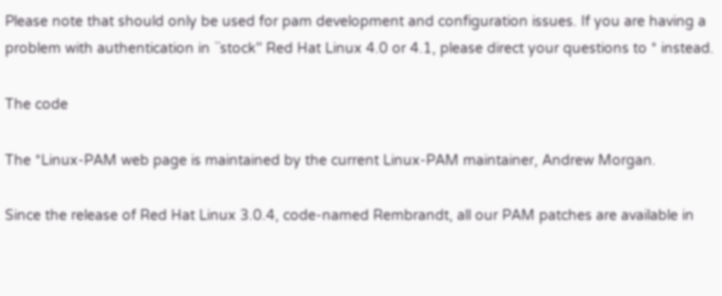Please note that should only be used for pam development and configuration issues. If you are having a problem with authentication in ``stock'' Red Hat Linux 4.0 or 4.1, please direct your questions to * instead.

The code

The *Linux-PAM web page is maintained by the current Linux-PAM maintainer, Andrew Morgan.

Since the release of Red Hat Linux 3.0.4, code-named Rembrandt, all our PAM patches are available in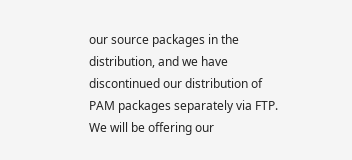our source packages in the distribution, and we have discontinued our distribution of PAM packages separately via FTP. We will be offering our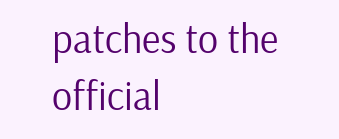patches to the official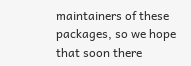maintainers of these packages, so we hope that soon there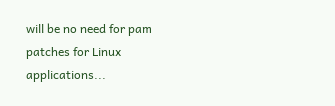will be no need for pam patches for Linux applications...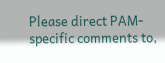Please direct PAM-specific comments to,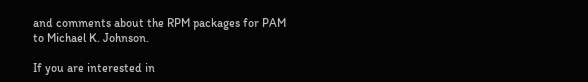and comments about the RPM packages for PAM to Michael K. Johnson.

If you are interested in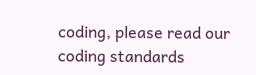coding, please read our coding standards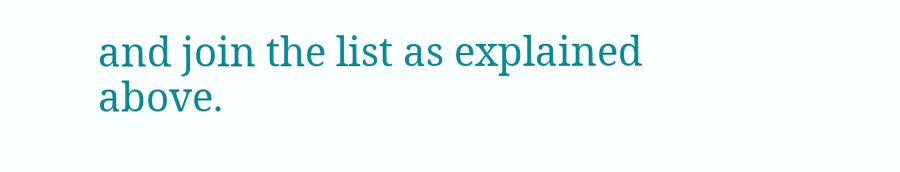and join the list as explained above.